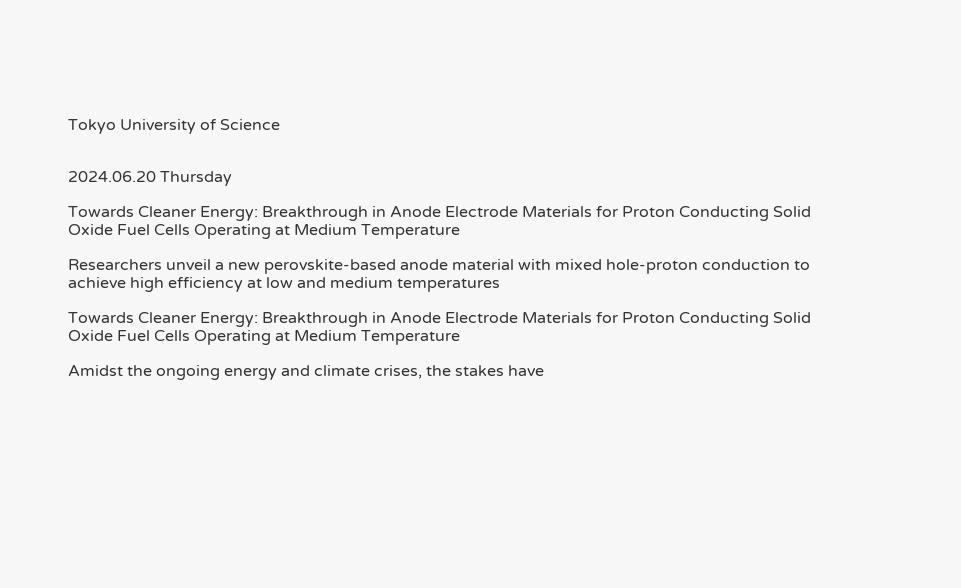Tokyo University of Science


2024.06.20 Thursday

Towards Cleaner Energy: Breakthrough in Anode Electrode Materials for Proton Conducting Solid Oxide Fuel Cells Operating at Medium Temperature

Researchers unveil a new perovskite-based anode material with mixed hole-proton conduction to achieve high efficiency at low and medium temperatures

Towards Cleaner Energy: Breakthrough in Anode Electrode Materials for Proton Conducting Solid Oxide Fuel Cells Operating at Medium Temperature

Amidst the ongoing energy and climate crises, the stakes have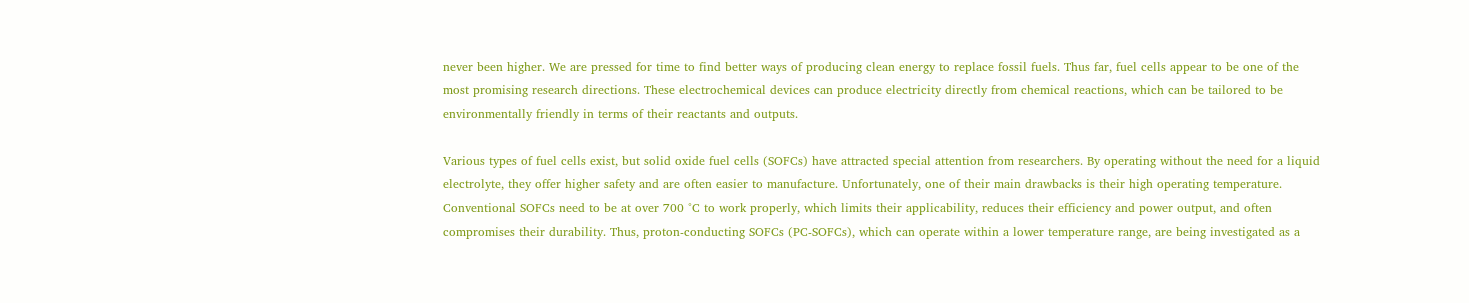never been higher. We are pressed for time to find better ways of producing clean energy to replace fossil fuels. Thus far, fuel cells appear to be one of the most promising research directions. These electrochemical devices can produce electricity directly from chemical reactions, which can be tailored to be environmentally friendly in terms of their reactants and outputs.

Various types of fuel cells exist, but solid oxide fuel cells (SOFCs) have attracted special attention from researchers. By operating without the need for a liquid electrolyte, they offer higher safety and are often easier to manufacture. Unfortunately, one of their main drawbacks is their high operating temperature. Conventional SOFCs need to be at over 700 °C to work properly, which limits their applicability, reduces their efficiency and power output, and often compromises their durability. Thus, proton-conducting SOFCs (PC-SOFCs), which can operate within a lower temperature range, are being investigated as a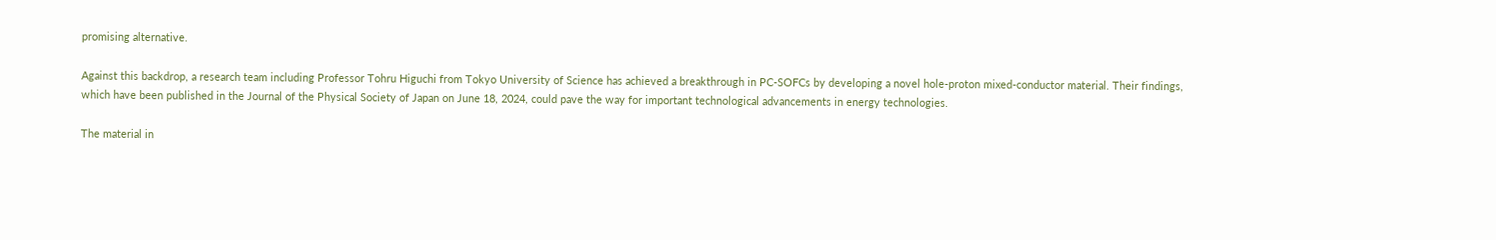promising alternative.

Against this backdrop, a research team including Professor Tohru Higuchi from Tokyo University of Science has achieved a breakthrough in PC-SOFCs by developing a novel hole-proton mixed-conductor material. Their findings, which have been published in the Journal of the Physical Society of Japan on June 18, 2024, could pave the way for important technological advancements in energy technologies.

The material in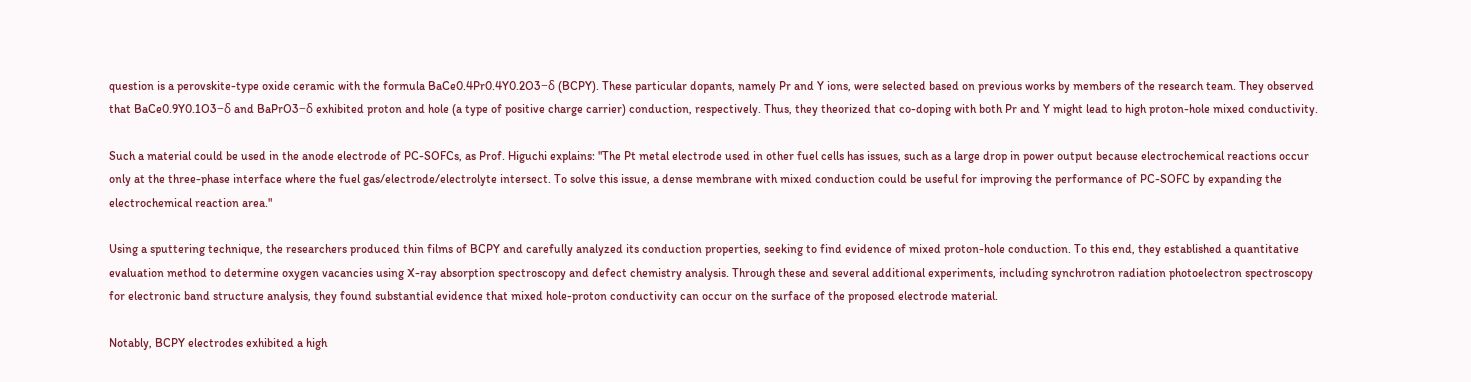question is a perovskite-type oxide ceramic with the formula BaCe0.4Pr0.4Y0.2O3−δ (BCPY). These particular dopants, namely Pr and Y ions, were selected based on previous works by members of the research team. They observed that BaCe0.9Y0.1O3−δ and BaPrO3−δ exhibited proton and hole (a type of positive charge carrier) conduction, respectively. Thus, they theorized that co-doping with both Pr and Y might lead to high proton-hole mixed conductivity.

Such a material could be used in the anode electrode of PC-SOFCs, as Prof. Higuchi explains: "The Pt metal electrode used in other fuel cells has issues, such as a large drop in power output because electrochemical reactions occur only at the three-phase interface where the fuel gas/electrode/electrolyte intersect. To solve this issue, a dense membrane with mixed conduction could be useful for improving the performance of PC-SOFC by expanding the electrochemical reaction area."

Using a sputtering technique, the researchers produced thin films of BCPY and carefully analyzed its conduction properties, seeking to find evidence of mixed proton-hole conduction. To this end, they established a quantitative evaluation method to determine oxygen vacancies using X-ray absorption spectroscopy and defect chemistry analysis. Through these and several additional experiments, including synchrotron radiation photoelectron spectroscopy for electronic band structure analysis, they found substantial evidence that mixed hole-proton conductivity can occur on the surface of the proposed electrode material.

Notably, BCPY electrodes exhibited a high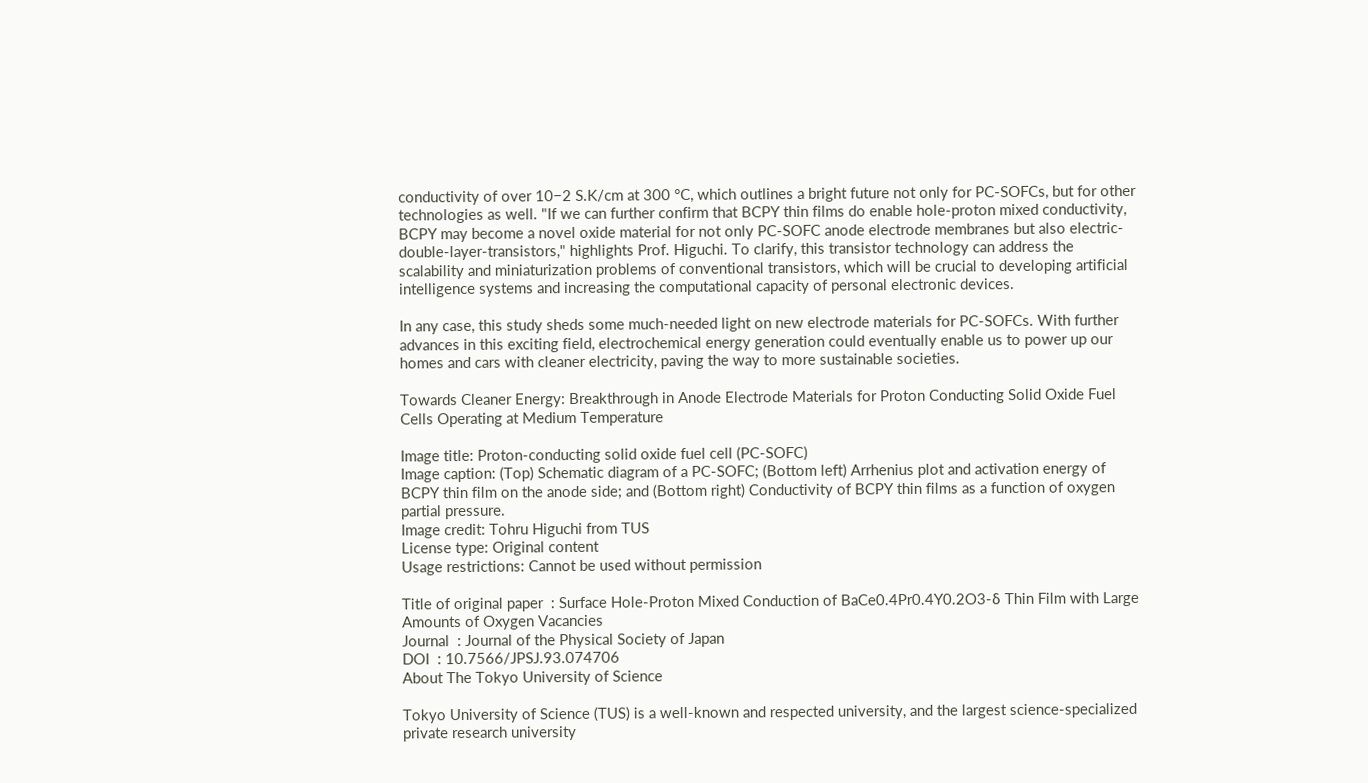conductivity of over 10−2 S.K/cm at 300 °C, which outlines a bright future not only for PC-SOFCs, but for other technologies as well. "If we can further confirm that BCPY thin films do enable hole-proton mixed conductivity, BCPY may become a novel oxide material for not only PC-SOFC anode electrode membranes but also electric-double-layer-transistors," highlights Prof. Higuchi. To clarify, this transistor technology can address the scalability and miniaturization problems of conventional transistors, which will be crucial to developing artificial intelligence systems and increasing the computational capacity of personal electronic devices.

In any case, this study sheds some much-needed light on new electrode materials for PC-SOFCs. With further advances in this exciting field, electrochemical energy generation could eventually enable us to power up our homes and cars with cleaner electricity, paving the way to more sustainable societies.

Towards Cleaner Energy: Breakthrough in Anode Electrode Materials for Proton Conducting Solid Oxide Fuel Cells Operating at Medium Temperature

Image title: Proton-conducting solid oxide fuel cell (PC-SOFC)
Image caption: (Top) Schematic diagram of a PC-SOFC; (Bottom left) Arrhenius plot and activation energy of BCPY thin film on the anode side; and (Bottom right) Conductivity of BCPY thin films as a function of oxygen partial pressure.
Image credit: Tohru Higuchi from TUS
License type: Original content
Usage restrictions: Cannot be used without permission

Title of original paper  : Surface Hole-Proton Mixed Conduction of BaCe0.4Pr0.4Y0.2O3-δ Thin Film with Large Amounts of Oxygen Vacancies
Journal  : Journal of the Physical Society of Japan
DOI  : 10.7566/JPSJ.93.074706
About The Tokyo University of Science

Tokyo University of Science (TUS) is a well-known and respected university, and the largest science-specialized private research university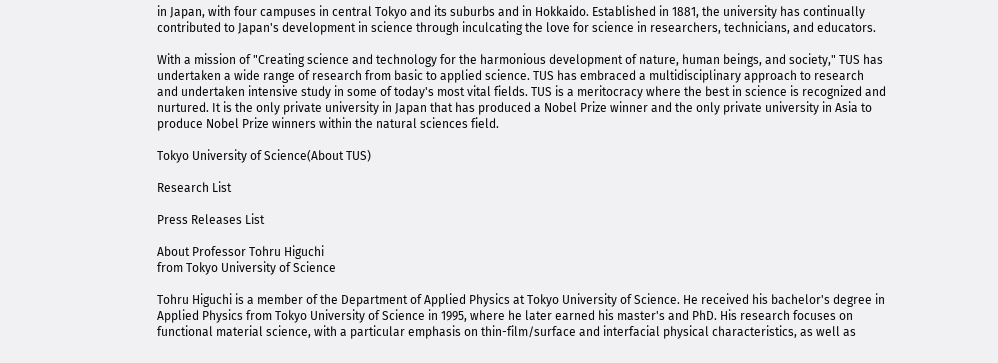in Japan, with four campuses in central Tokyo and its suburbs and in Hokkaido. Established in 1881, the university has continually contributed to Japan's development in science through inculcating the love for science in researchers, technicians, and educators.

With a mission of "Creating science and technology for the harmonious development of nature, human beings, and society," TUS has undertaken a wide range of research from basic to applied science. TUS has embraced a multidisciplinary approach to research and undertaken intensive study in some of today's most vital fields. TUS is a meritocracy where the best in science is recognized and nurtured. It is the only private university in Japan that has produced a Nobel Prize winner and the only private university in Asia to produce Nobel Prize winners within the natural sciences field.

Tokyo University of Science(About TUS)

Research List

Press Releases List

About Professor Tohru Higuchi
from Tokyo University of Science

Tohru Higuchi is a member of the Department of Applied Physics at Tokyo University of Science. He received his bachelor's degree in Applied Physics from Tokyo University of Science in 1995, where he later earned his master's and PhD. His research focuses on functional material science, with a particular emphasis on thin-film/surface and interfacial physical characteristics, as well as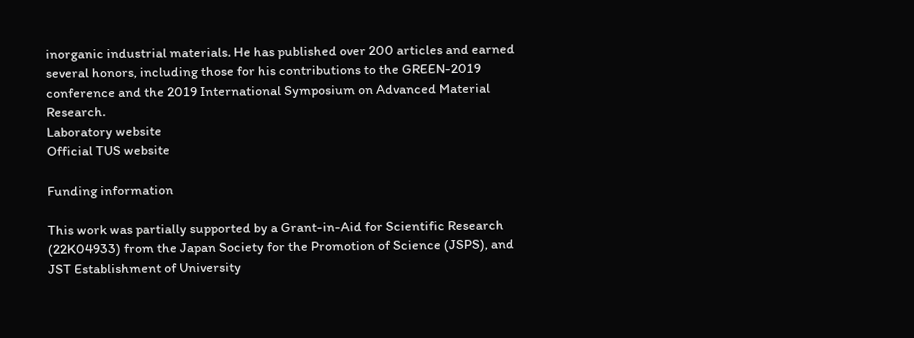inorganic industrial materials. He has published over 200 articles and earned several honors, including those for his contributions to the GREEN-2019 conference and the 2019 International Symposium on Advanced Material Research.
Laboratory website
Official TUS website

Funding information

This work was partially supported by a Grant-in-Aid for Scientific Research (22K04933) from the Japan Society for the Promotion of Science (JSPS), and JST Establishment of University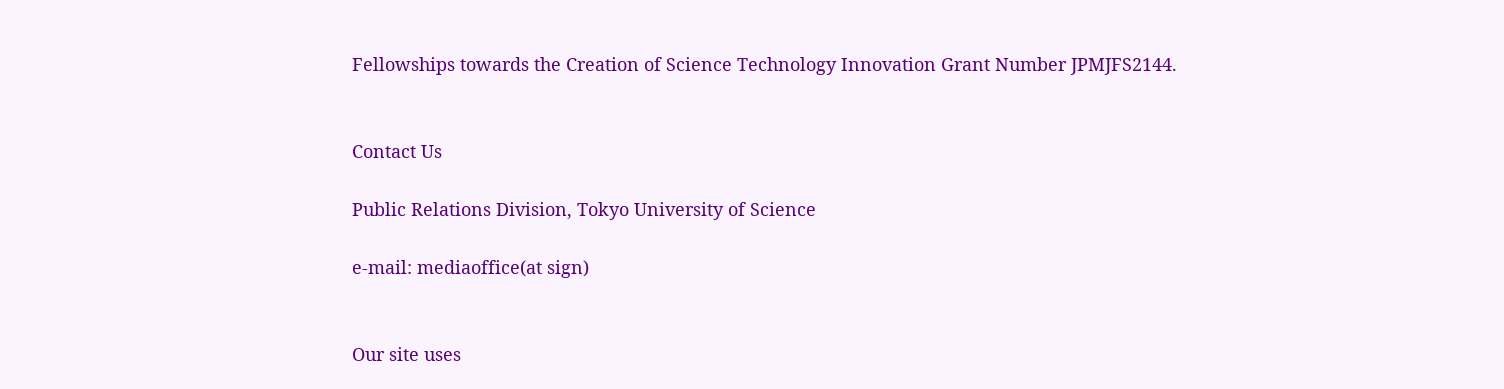Fellowships towards the Creation of Science Technology Innovation Grant Number JPMJFS2144.


Contact Us

Public Relations Division, Tokyo University of Science

e-mail: mediaoffice(at sign)


Our site uses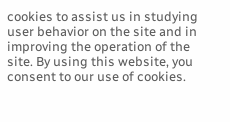cookies to assist us in studying user behavior on the site and in improving the operation of the site. By using this website, you consent to our use of cookies.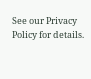See our Privacy Policy for details.